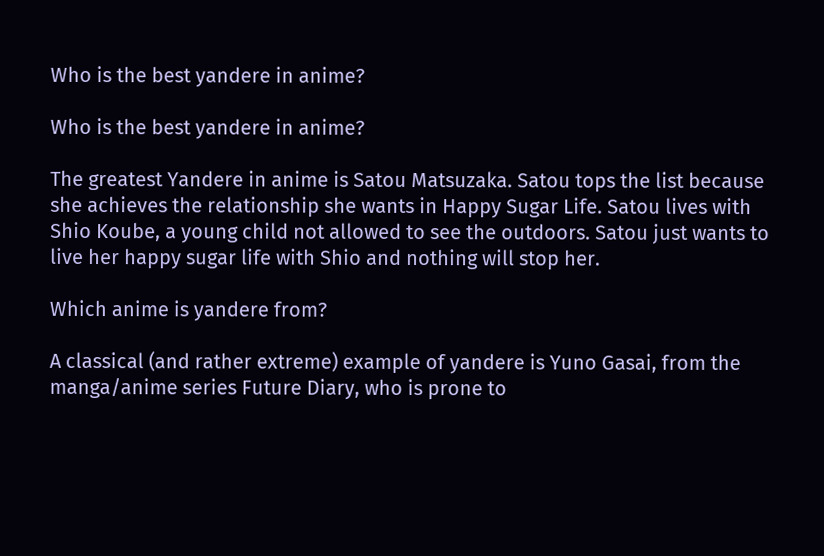Who is the best yandere in anime?

Who is the best yandere in anime?

The greatest Yandere in anime is Satou Matsuzaka. Satou tops the list because she achieves the relationship she wants in Happy Sugar Life. Satou lives with Shio Koube, a young child not allowed to see the outdoors. Satou just wants to live her happy sugar life with Shio and nothing will stop her.

Which anime is yandere from?

A classical (and rather extreme) example of yandere is Yuno Gasai, from the manga/anime series Future Diary, who is prone to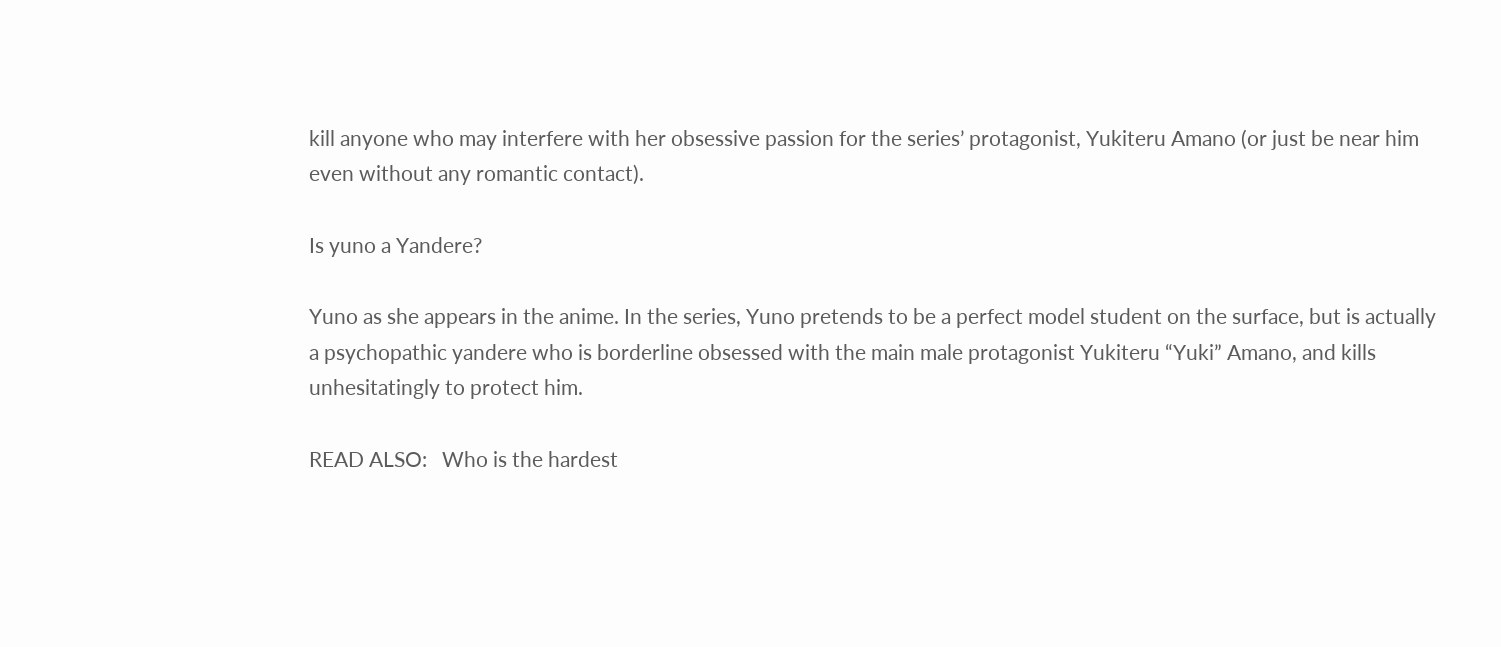kill anyone who may interfere with her obsessive passion for the series’ protagonist, Yukiteru Amano (or just be near him even without any romantic contact).

Is yuno a Yandere?

Yuno as she appears in the anime. In the series, Yuno pretends to be a perfect model student on the surface, but is actually a psychopathic yandere who is borderline obsessed with the main male protagonist Yukiteru “Yuki” Amano, and kills unhesitatingly to protect him.

READ ALSO:   Who is the hardest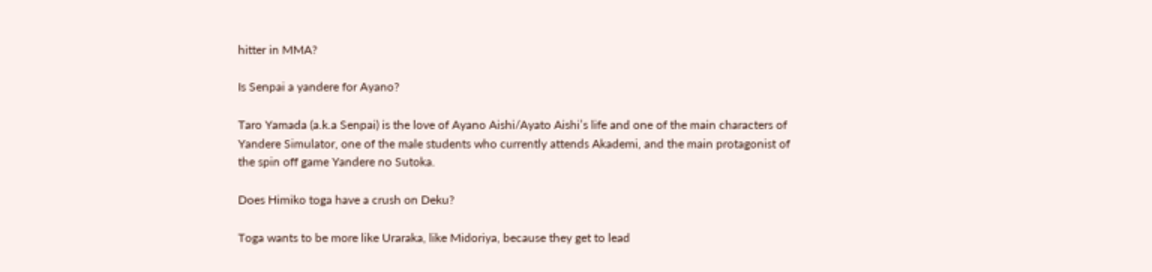hitter in MMA?

Is Senpai a yandere for Ayano?

Taro Yamada (a.k.a Senpai) is the love of Ayano Aishi/Ayato Aishi’s life and one of the main characters of Yandere Simulator, one of the male students who currently attends Akademi, and the main protagonist of the spin off game Yandere no Sutoka.

Does Himiko toga have a crush on Deku?

Toga wants to be more like Uraraka, like Midoriya, because they get to lead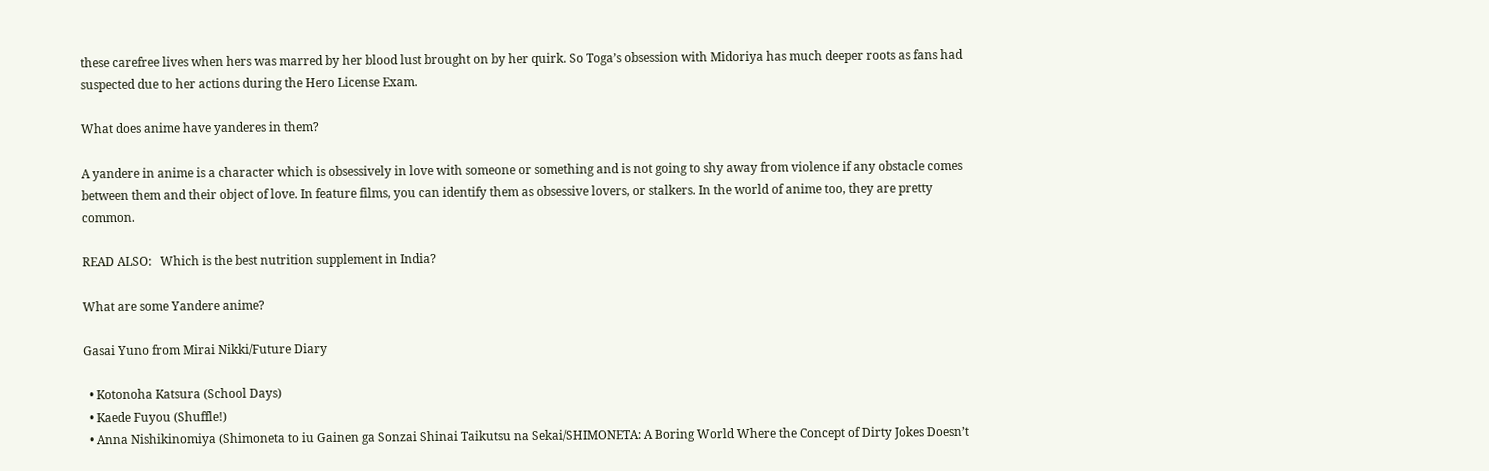these carefree lives when hers was marred by her blood lust brought on by her quirk. So Toga’s obsession with Midoriya has much deeper roots as fans had suspected due to her actions during the Hero License Exam.

What does anime have yanderes in them?

A yandere in anime is a character which is obsessively in love with someone or something and is not going to shy away from violence if any obstacle comes between them and their object of love. In feature films, you can identify them as obsessive lovers, or stalkers. In the world of anime too, they are pretty common.

READ ALSO:   Which is the best nutrition supplement in India?

What are some Yandere anime?

Gasai Yuno from Mirai Nikki/Future Diary

  • Kotonoha Katsura (School Days)
  • Kaede Fuyou (Shuffle!)
  • Anna Nishikinomiya (Shimoneta to iu Gainen ga Sonzai Shinai Taikutsu na Sekai/SHIMONETA: A Boring World Where the Concept of Dirty Jokes Doesn’t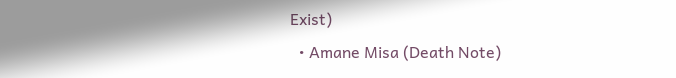Exist)
  • Amane Misa (Death Note)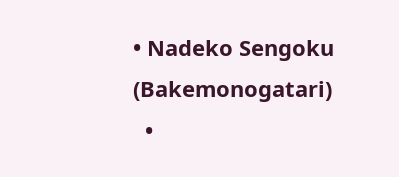• Nadeko Sengoku (Bakemonogatari)
  •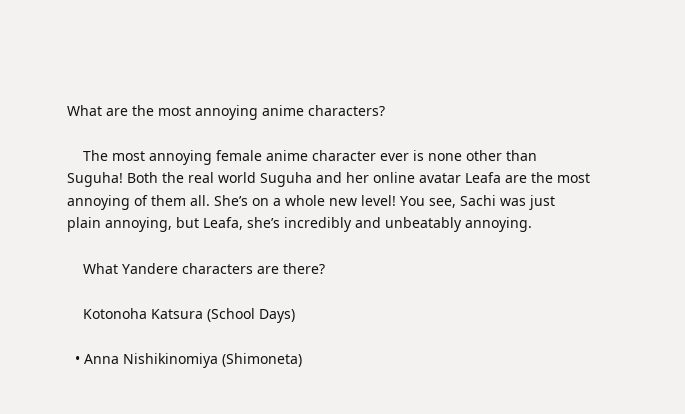What are the most annoying anime characters?

    The most annoying female anime character ever is none other than Suguha! Both the real world Suguha and her online avatar Leafa are the most annoying of them all. She’s on a whole new level! You see, Sachi was just plain annoying, but Leafa, she’s incredibly and unbeatably annoying.

    What Yandere characters are there?

    Kotonoha Katsura (School Days)

  • Anna Nishikinomiya (Shimoneta)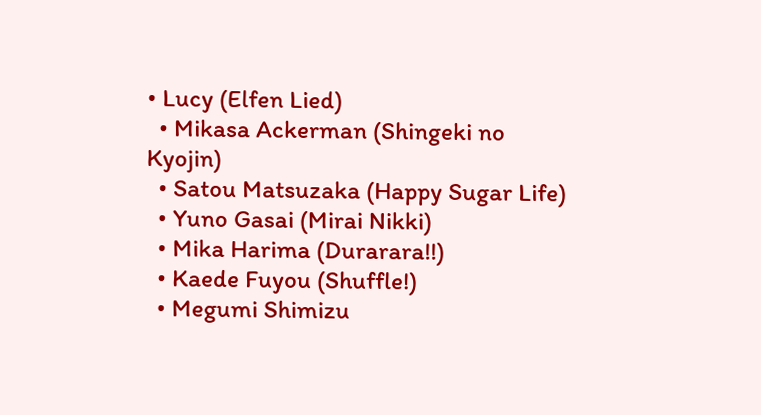• Lucy (Elfen Lied)
  • Mikasa Ackerman (Shingeki no Kyojin)
  • Satou Matsuzaka (Happy Sugar Life)
  • Yuno Gasai (Mirai Nikki)
  • Mika Harima (Durarara!!)
  • Kaede Fuyou (Shuffle!)
  • Megumi Shimizu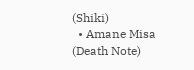(Shiki)
  • Amane Misa (Death Note)